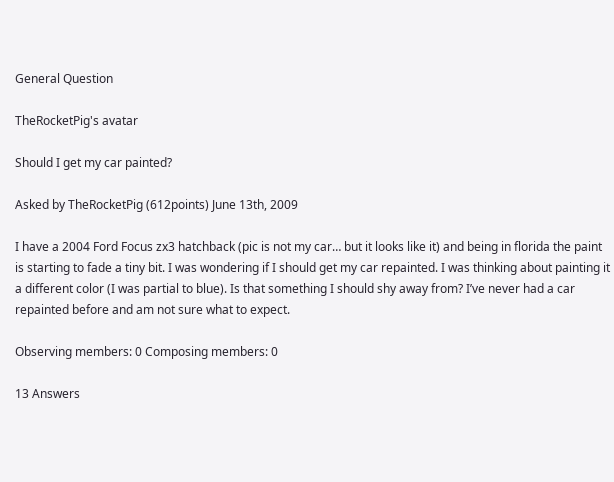General Question

TheRocketPig's avatar

Should I get my car painted?

Asked by TheRocketPig (612points) June 13th, 2009

I have a 2004 Ford Focus zx3 hatchback (pic is not my car… but it looks like it) and being in florida the paint is starting to fade a tiny bit. I was wondering if I should get my car repainted. I was thinking about painting it a different color (I was partial to blue). Is that something I should shy away from? I’ve never had a car repainted before and am not sure what to expect.

Observing members: 0 Composing members: 0

13 Answers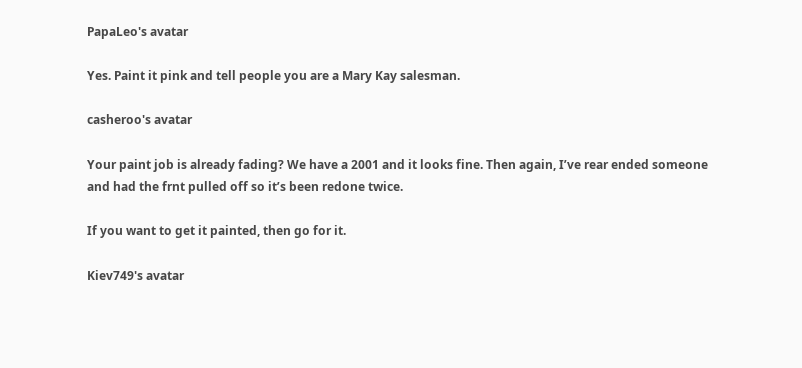PapaLeo's avatar

Yes. Paint it pink and tell people you are a Mary Kay salesman.

casheroo's avatar

Your paint job is already fading? We have a 2001 and it looks fine. Then again, I’ve rear ended someone and had the frnt pulled off so it’s been redone twice.

If you want to get it painted, then go for it.

Kiev749's avatar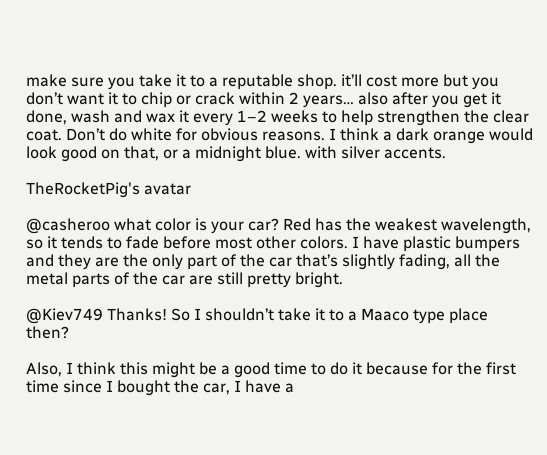make sure you take it to a reputable shop. it’ll cost more but you don’t want it to chip or crack within 2 years… also after you get it done, wash and wax it every 1–2 weeks to help strengthen the clear coat. Don’t do white for obvious reasons. I think a dark orange would look good on that, or a midnight blue. with silver accents.

TheRocketPig's avatar

@casheroo what color is your car? Red has the weakest wavelength, so it tends to fade before most other colors. I have plastic bumpers and they are the only part of the car that’s slightly fading, all the metal parts of the car are still pretty bright.

@Kiev749 Thanks! So I shouldn’t take it to a Maaco type place then?

Also, I think this might be a good time to do it because for the first time since I bought the car, I have a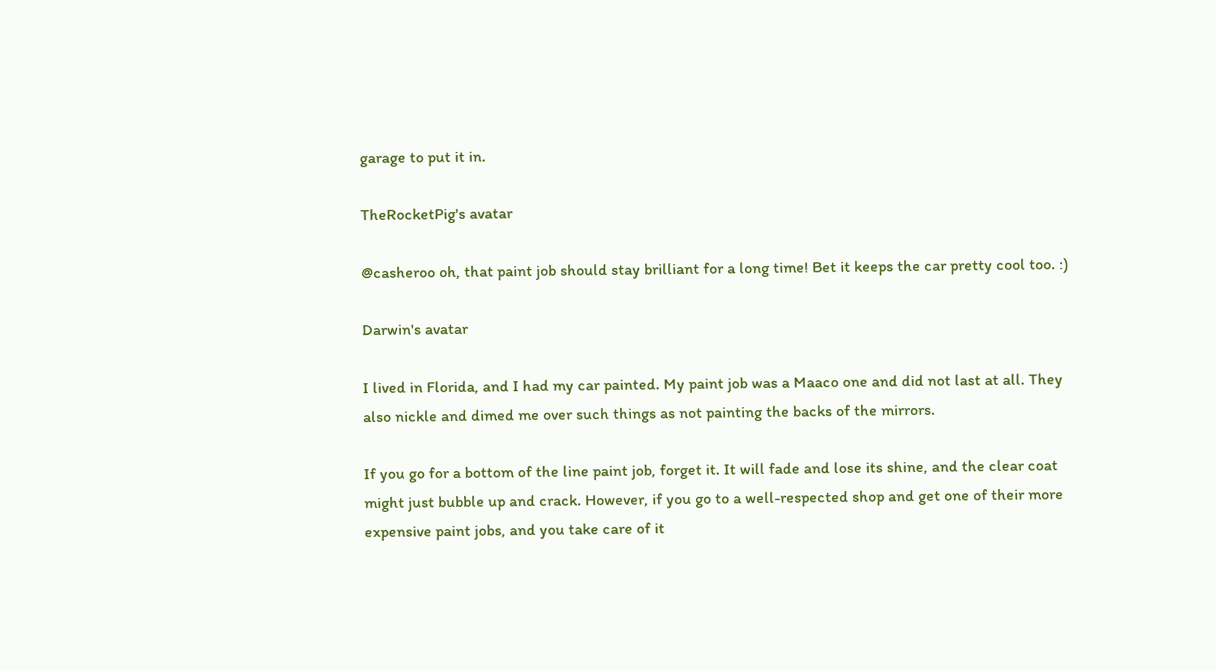garage to put it in.

TheRocketPig's avatar

@casheroo oh, that paint job should stay brilliant for a long time! Bet it keeps the car pretty cool too. :)

Darwin's avatar

I lived in Florida, and I had my car painted. My paint job was a Maaco one and did not last at all. They also nickle and dimed me over such things as not painting the backs of the mirrors.

If you go for a bottom of the line paint job, forget it. It will fade and lose its shine, and the clear coat might just bubble up and crack. However, if you go to a well-respected shop and get one of their more expensive paint jobs, and you take care of it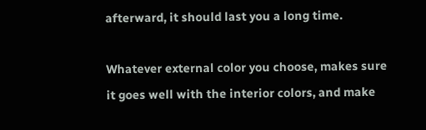afterward, it should last you a long time.

Whatever external color you choose, makes sure it goes well with the interior colors, and make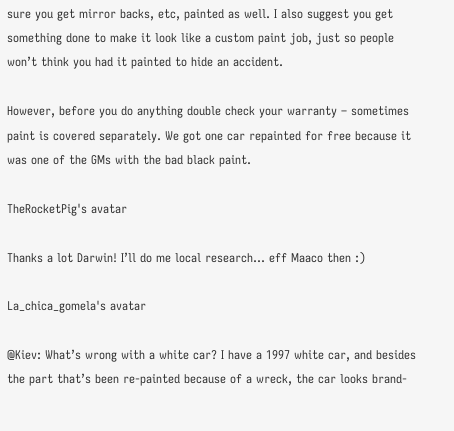sure you get mirror backs, etc, painted as well. I also suggest you get something done to make it look like a custom paint job, just so people won’t think you had it painted to hide an accident.

However, before you do anything double check your warranty – sometimes paint is covered separately. We got one car repainted for free because it was one of the GMs with the bad black paint.

TheRocketPig's avatar

Thanks a lot Darwin! I’ll do me local research… eff Maaco then :)

La_chica_gomela's avatar

@Kiev: What’s wrong with a white car? I have a 1997 white car, and besides the part that’s been re-painted because of a wreck, the car looks brand-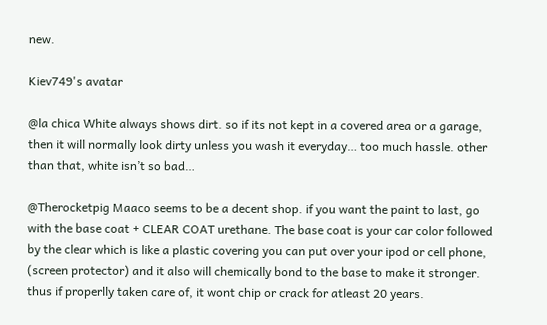new.

Kiev749's avatar

@la chica White always shows dirt. so if its not kept in a covered area or a garage, then it will normally look dirty unless you wash it everyday… too much hassle. other than that, white isn’t so bad…

@Therocketpig Maaco seems to be a decent shop. if you want the paint to last, go with the base coat + CLEAR COAT urethane. The base coat is your car color followed by the clear which is like a plastic covering you can put over your ipod or cell phone, (screen protector) and it also will chemically bond to the base to make it stronger. thus if properlly taken care of, it wont chip or crack for atleast 20 years.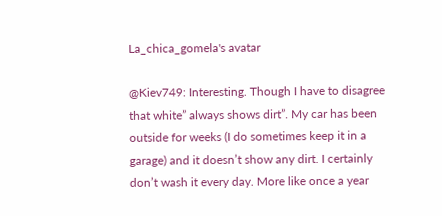La_chica_gomela's avatar

@Kiev749: Interesting. Though I have to disagree that white” always shows dirt”. My car has been outside for weeks (I do sometimes keep it in a garage) and it doesn’t show any dirt. I certainly don’t wash it every day. More like once a year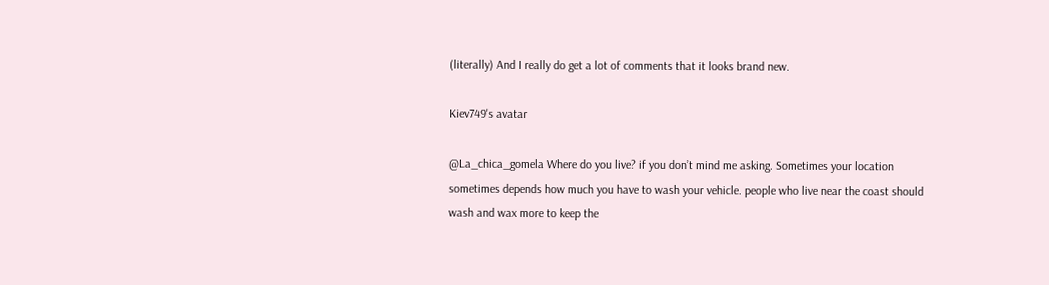(literally) And I really do get a lot of comments that it looks brand new.

Kiev749's avatar

@La_chica_gomela Where do you live? if you don’t mind me asking. Sometimes your location sometimes depends how much you have to wash your vehicle. people who live near the coast should wash and wax more to keep the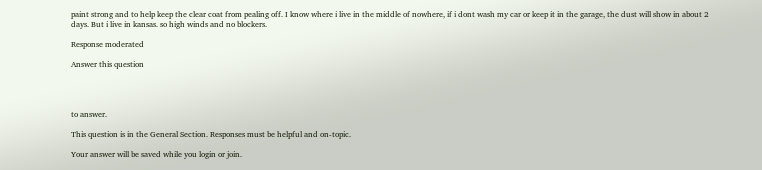paint strong and to help keep the clear coat from pealing off. I know where i live in the middle of nowhere, if i dont wash my car or keep it in the garage, the dust will show in about 2 days. But i live in kansas. so high winds and no blockers.

Response moderated

Answer this question




to answer.

This question is in the General Section. Responses must be helpful and on-topic.

Your answer will be saved while you login or join.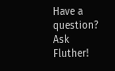Have a question? Ask Fluther!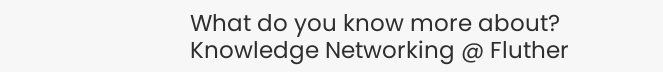What do you know more about?
Knowledge Networking @ Fluther